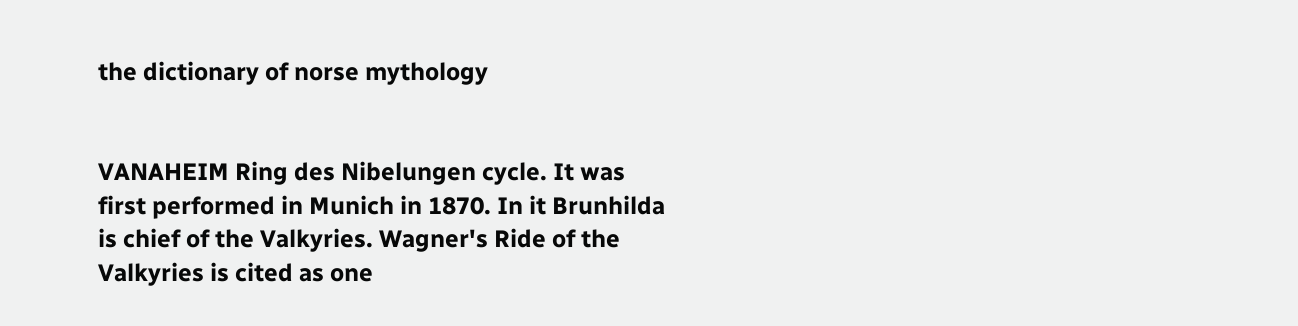the dictionary of norse mythology


VANAHEIM Ring des Nibelungen cycle. It was first performed in Munich in 1870. In it Brunhilda is chief of the Valkyries. Wagner's Ride of the Valkyries is cited as one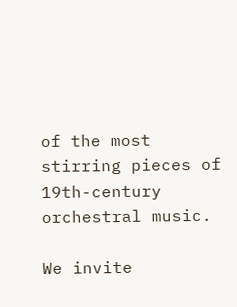of the most stirring pieces of 19th-century orchestral music.

We invite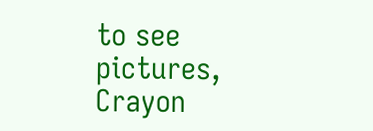to see pictures, Crayon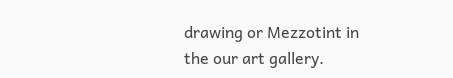drawing or Mezzotint in the our art gallery.